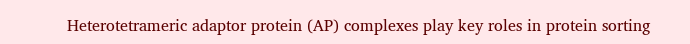Heterotetrameric adaptor protein (AP) complexes play key roles in protein sorting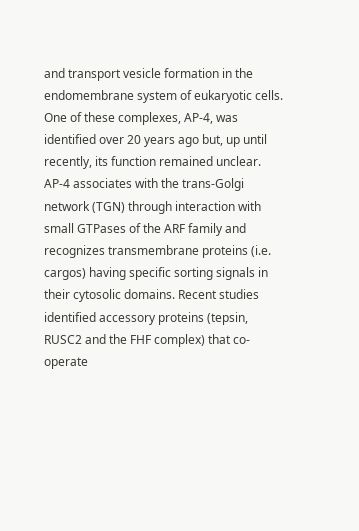and transport vesicle formation in the endomembrane system of eukaryotic cells. One of these complexes, AP-4, was identified over 20 years ago but, up until recently, its function remained unclear. AP-4 associates with the trans-Golgi network (TGN) through interaction with small GTPases of the ARF family and recognizes transmembrane proteins (i.e. cargos) having specific sorting signals in their cytosolic domains. Recent studies identified accessory proteins (tepsin, RUSC2 and the FHF complex) that co-operate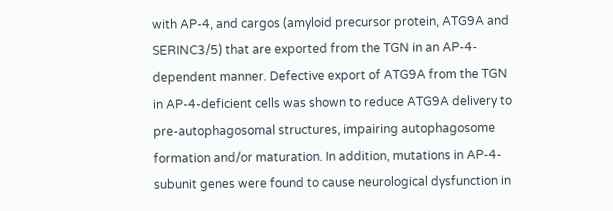with AP-4, and cargos (amyloid precursor protein, ATG9A and SERINC3/5) that are exported from the TGN in an AP-4-dependent manner. Defective export of ATG9A from the TGN in AP-4-deficient cells was shown to reduce ATG9A delivery to pre-autophagosomal structures, impairing autophagosome formation and/or maturation. In addition, mutations in AP-4-subunit genes were found to cause neurological dysfunction in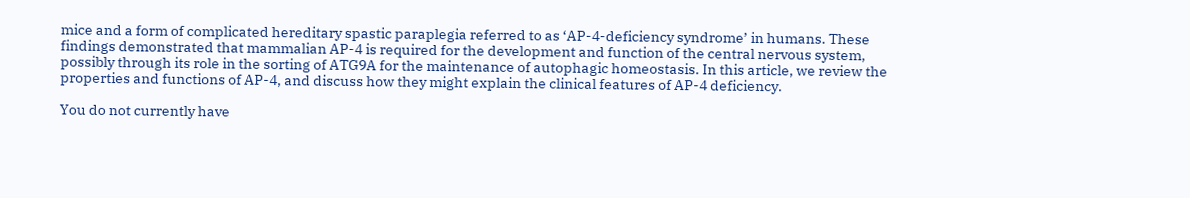mice and a form of complicated hereditary spastic paraplegia referred to as ‘AP-4-deficiency syndrome’ in humans. These findings demonstrated that mammalian AP-4 is required for the development and function of the central nervous system, possibly through its role in the sorting of ATG9A for the maintenance of autophagic homeostasis. In this article, we review the properties and functions of AP-4, and discuss how they might explain the clinical features of AP-4 deficiency.

You do not currently have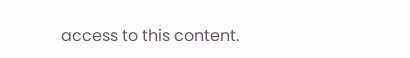access to this content.